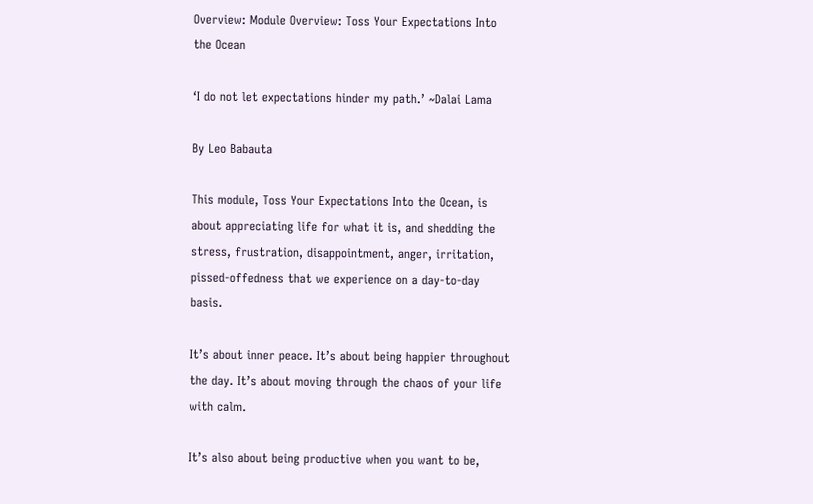Overview: Module Overview: Toss Your Expectations Into the Ocean

‘I do not let expectations hinder my path.’ ~Dalai Lama

By Leo Babauta

This module, Toss Your Expectations Into the Ocean, is about appreciating life for what it is, and shedding the stress, frustration, disappointment, anger, irritation, pissed-offedness that we experience on a day-to-day basis.

It’s about inner peace. It’s about being happier throughout the day. It’s about moving through the chaos of your life with calm.

It’s also about being productive when you want to be,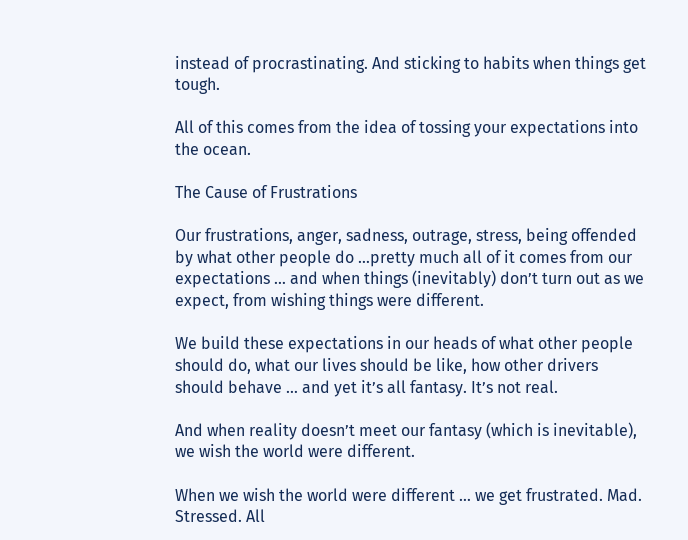instead of procrastinating. And sticking to habits when things get tough.

All of this comes from the idea of tossing your expectations into the ocean.

The Cause of Frustrations

Our frustrations, anger, sadness, outrage, stress, being offended by what other people do …pretty much all of it comes from our expectations … and when things (inevitably) don’t turn out as we expect, from wishing things were different.

We build these expectations in our heads of what other people should do, what our lives should be like, how other drivers should behave … and yet it’s all fantasy. It’s not real.

And when reality doesn’t meet our fantasy (which is inevitable), we wish the world were different.

When we wish the world were different … we get frustrated. Mad. Stressed. All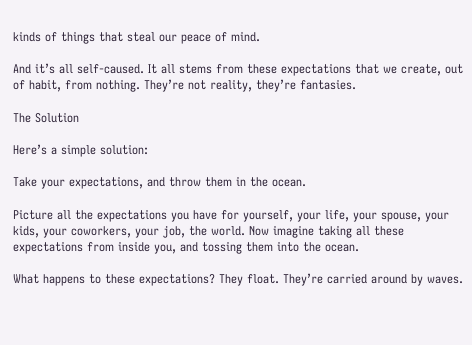kinds of things that steal our peace of mind.

And it’s all self-caused. It all stems from these expectations that we create, out of habit, from nothing. They’re not reality, they’re fantasies.

The Solution

Here’s a simple solution:

Take your expectations, and throw them in the ocean.

Picture all the expectations you have for yourself, your life, your spouse, your kids, your coworkers, your job, the world. Now imagine taking all these expectations from inside you, and tossing them into the ocean.

What happens to these expectations? They float. They’re carried around by waves.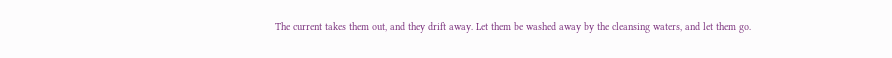The current takes them out, and they drift away. Let them be washed away by the cleansing waters, and let them go.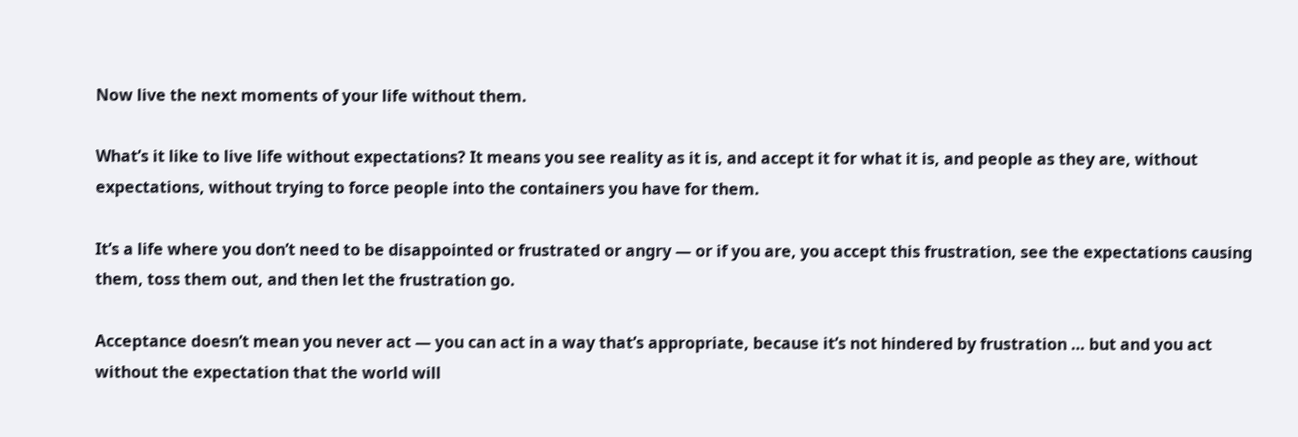Now live the next moments of your life without them.

What’s it like to live life without expectations? It means you see reality as it is, and accept it for what it is, and people as they are, without expectations, without trying to force people into the containers you have for them.

It’s a life where you don’t need to be disappointed or frustrated or angry — or if you are, you accept this frustration, see the expectations causing them, toss them out, and then let the frustration go.

Acceptance doesn’t mean you never act — you can act in a way that’s appropriate, because it’s not hindered by frustration … but and you act without the expectation that the world will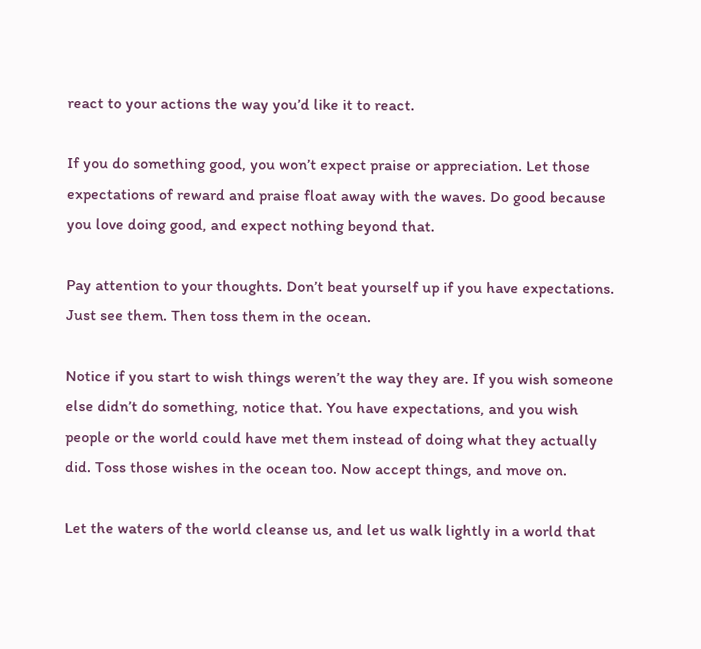react to your actions the way you’d like it to react.

If you do something good, you won’t expect praise or appreciation. Let those expectations of reward and praise float away with the waves. Do good because you love doing good, and expect nothing beyond that.

Pay attention to your thoughts. Don’t beat yourself up if you have expectations. Just see them. Then toss them in the ocean.

Notice if you start to wish things weren’t the way they are. If you wish someone else didn’t do something, notice that. You have expectations, and you wish people or the world could have met them instead of doing what they actually did. Toss those wishes in the ocean too. Now accept things, and move on.

Let the waters of the world cleanse us, and let us walk lightly in a world that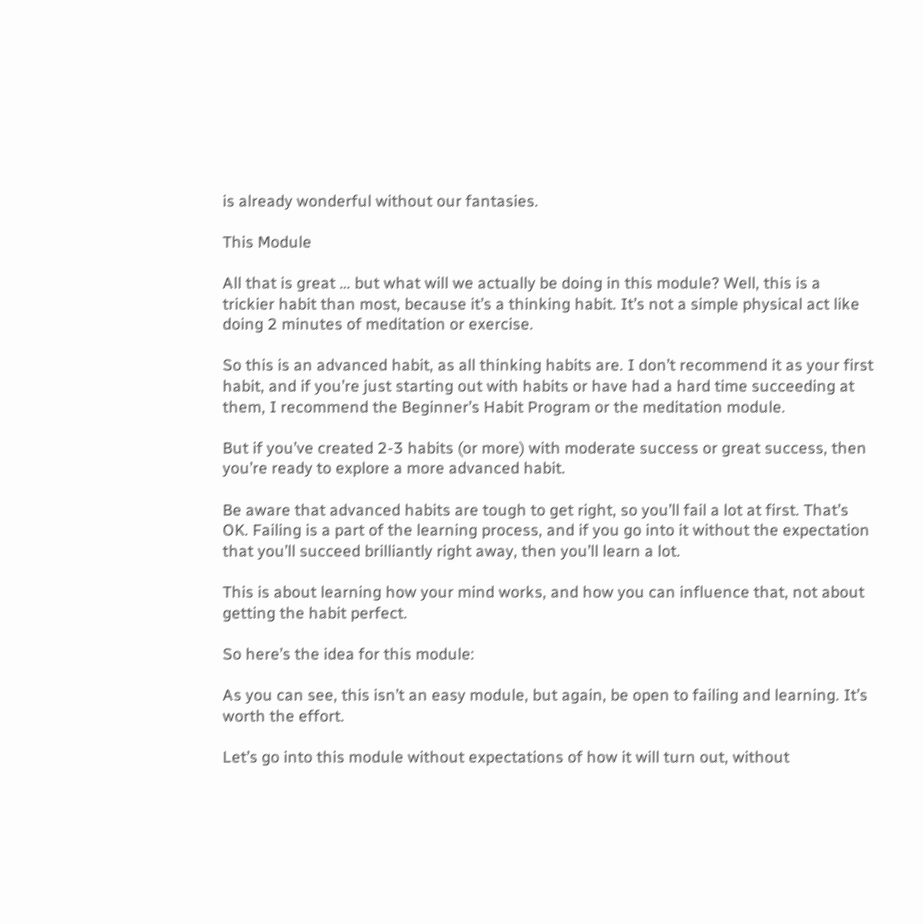is already wonderful without our fantasies.

This Module

All that is great … but what will we actually be doing in this module? Well, this is a trickier habit than most, because it’s a thinking habit. It’s not a simple physical act like doing 2 minutes of meditation or exercise.

So this is an advanced habit, as all thinking habits are. I don’t recommend it as your first habit, and if you’re just starting out with habits or have had a hard time succeeding at them, I recommend the Beginner’s Habit Program or the meditation module.

But if you’ve created 2-3 habits (or more) with moderate success or great success, then you’re ready to explore a more advanced habit.

Be aware that advanced habits are tough to get right, so you’ll fail a lot at first. That’s OK. Failing is a part of the learning process, and if you go into it without the expectation that you’ll succeed brilliantly right away, then you’ll learn a lot.

This is about learning how your mind works, and how you can influence that, not about getting the habit perfect.

So here’s the idea for this module:

As you can see, this isn’t an easy module, but again, be open to failing and learning. It’s worth the effort.

Let’s go into this module without expectations of how it will turn out, without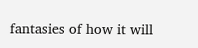fantasies of how it will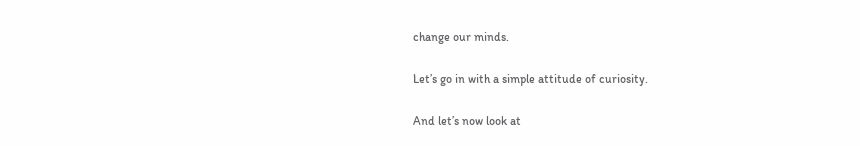change our minds.

Let’s go in with a simple attitude of curiosity.

And let’s now look at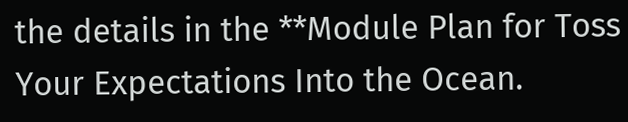the details in the **Module Plan for Toss Your Expectations Into the Ocean.